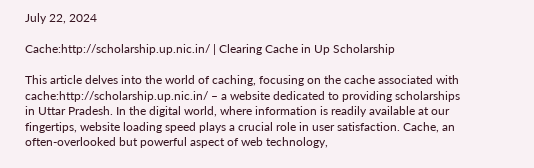July 22, 2024

Cache:http://scholarship.up.nic.in/ | Clearing Cache in Up Scholarship

This article delves into the world of caching, focusing on the cache associated with cache:http://scholarship.up.nic.in/ – a website dedicated to providing scholarships in Uttar Pradesh. In the digital world, where information is readily available at our fingertips, website loading speed plays a crucial role in user satisfaction. Cache, an often-overlooked but powerful aspect of web technology,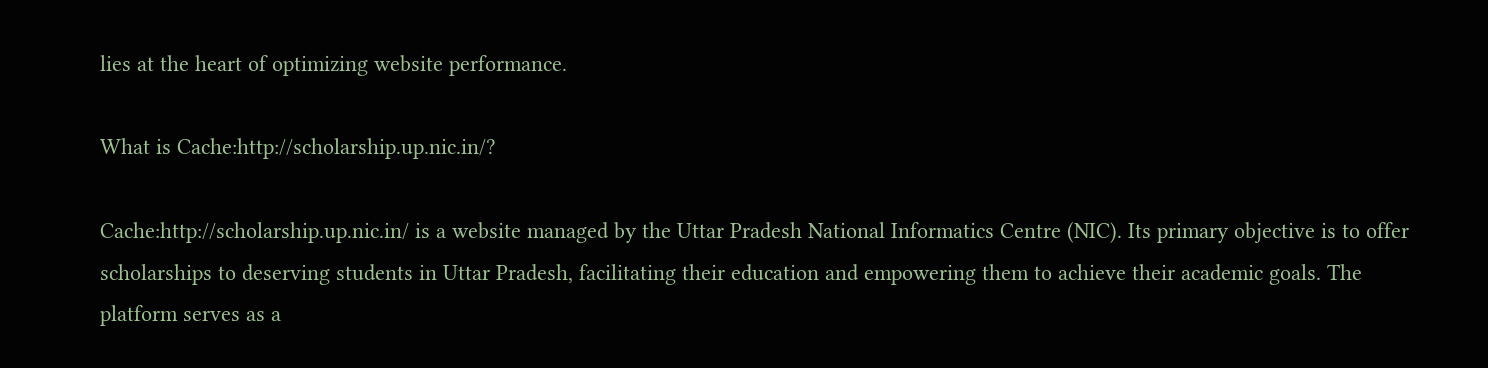lies at the heart of optimizing website performance.

What is Cache:http://scholarship.up.nic.in/?

Cache:http://scholarship.up.nic.in/ is a website managed by the Uttar Pradesh National Informatics Centre (NIC). Its primary objective is to offer scholarships to deserving students in Uttar Pradesh, facilitating their education and empowering them to achieve their academic goals. The platform serves as a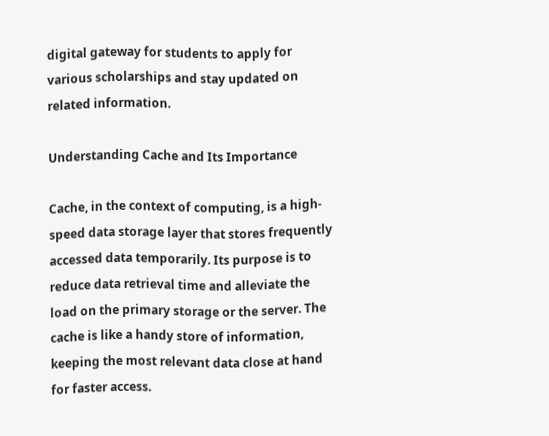digital gateway for students to apply for various scholarships and stay updated on related information.

Understanding Cache and Its Importance

Cache, in the context of computing, is a high-speed data storage layer that stores frequently accessed data temporarily. Its purpose is to reduce data retrieval time and alleviate the load on the primary storage or the server. The cache is like a handy store of information, keeping the most relevant data close at hand for faster access.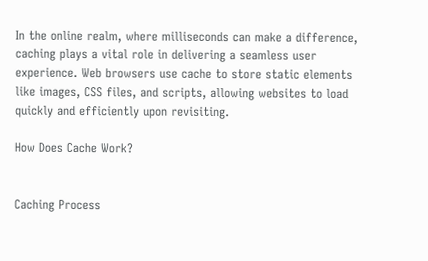In the online realm, where milliseconds can make a difference, caching plays a vital role in delivering a seamless user experience. Web browsers use cache to store static elements like images, CSS files, and scripts, allowing websites to load quickly and efficiently upon revisiting.

How Does Cache Work?


Caching Process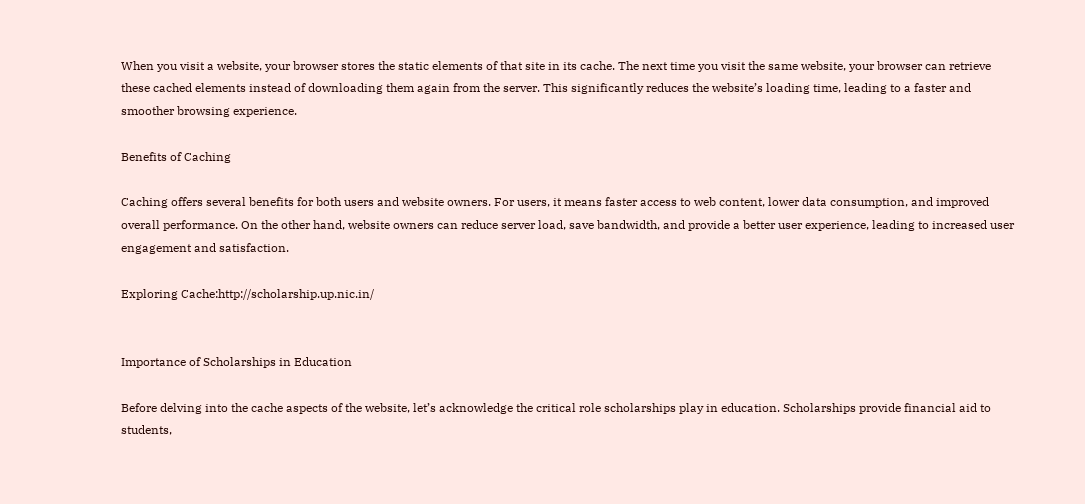When you visit a website, your browser stores the static elements of that site in its cache. The next time you visit the same website, your browser can retrieve these cached elements instead of downloading them again from the server. This significantly reduces the website’s loading time, leading to a faster and smoother browsing experience.

Benefits of Caching

Caching offers several benefits for both users and website owners. For users, it means faster access to web content, lower data consumption, and improved overall performance. On the other hand, website owners can reduce server load, save bandwidth, and provide a better user experience, leading to increased user engagement and satisfaction.

Exploring Cache:http://scholarship.up.nic.in/


Importance of Scholarships in Education

Before delving into the cache aspects of the website, let’s acknowledge the critical role scholarships play in education. Scholarships provide financial aid to students,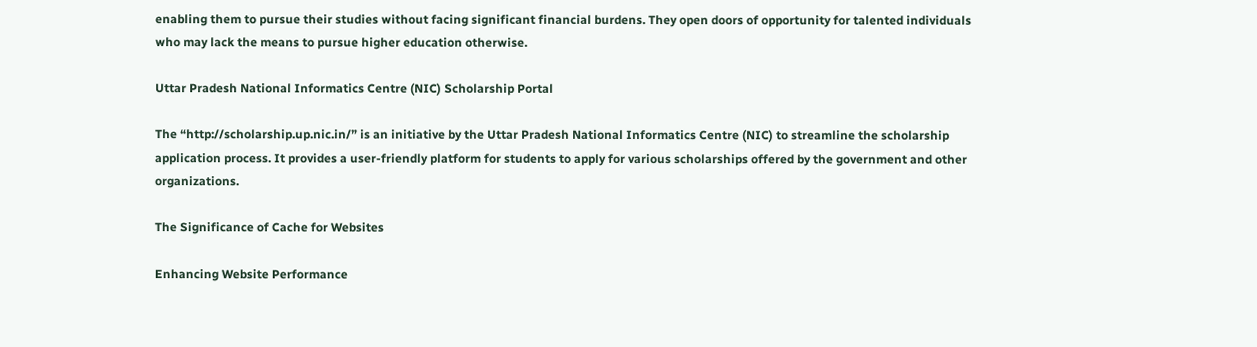enabling them to pursue their studies without facing significant financial burdens. They open doors of opportunity for talented individuals who may lack the means to pursue higher education otherwise.

Uttar Pradesh National Informatics Centre (NIC) Scholarship Portal

The “http://scholarship.up.nic.in/” is an initiative by the Uttar Pradesh National Informatics Centre (NIC) to streamline the scholarship application process. It provides a user-friendly platform for students to apply for various scholarships offered by the government and other organizations.

The Significance of Cache for Websites

Enhancing Website Performance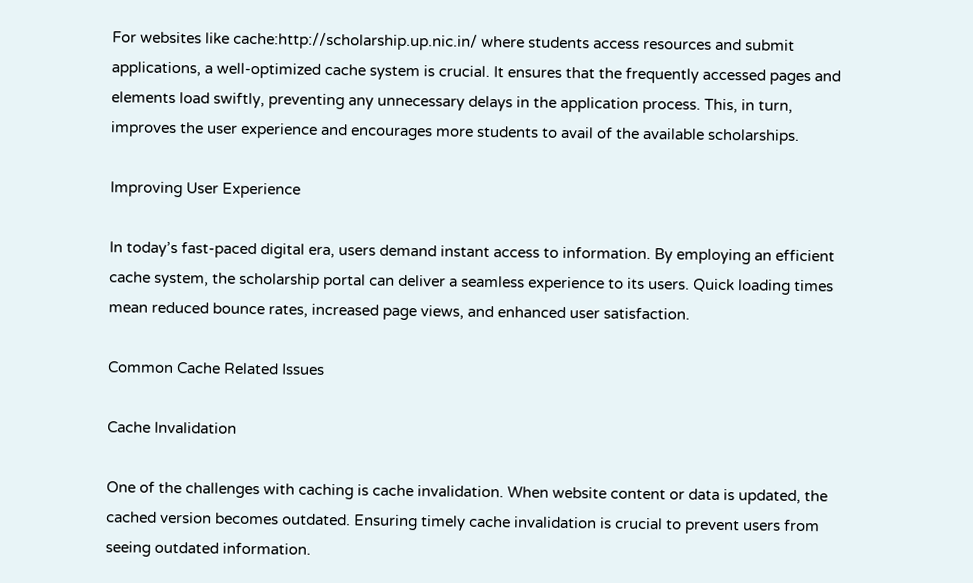For websites like cache:http://scholarship.up.nic.in/ where students access resources and submit applications, a well-optimized cache system is crucial. It ensures that the frequently accessed pages and elements load swiftly, preventing any unnecessary delays in the application process. This, in turn, improves the user experience and encourages more students to avail of the available scholarships.

Improving User Experience

In today’s fast-paced digital era, users demand instant access to information. By employing an efficient cache system, the scholarship portal can deliver a seamless experience to its users. Quick loading times mean reduced bounce rates, increased page views, and enhanced user satisfaction.

Common Cache Related Issues

Cache Invalidation

One of the challenges with caching is cache invalidation. When website content or data is updated, the cached version becomes outdated. Ensuring timely cache invalidation is crucial to prevent users from seeing outdated information.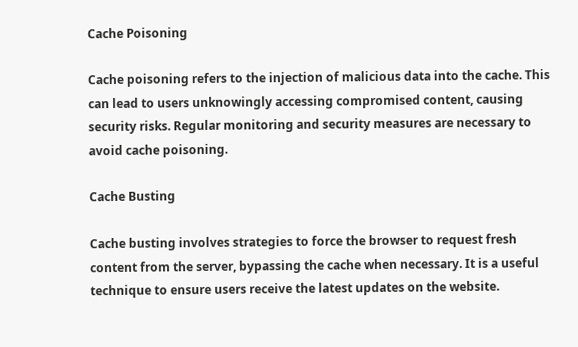Cache Poisoning

Cache poisoning refers to the injection of malicious data into the cache. This can lead to users unknowingly accessing compromised content, causing security risks. Regular monitoring and security measures are necessary to avoid cache poisoning.

Cache Busting

Cache busting involves strategies to force the browser to request fresh content from the server, bypassing the cache when necessary. It is a useful technique to ensure users receive the latest updates on the website.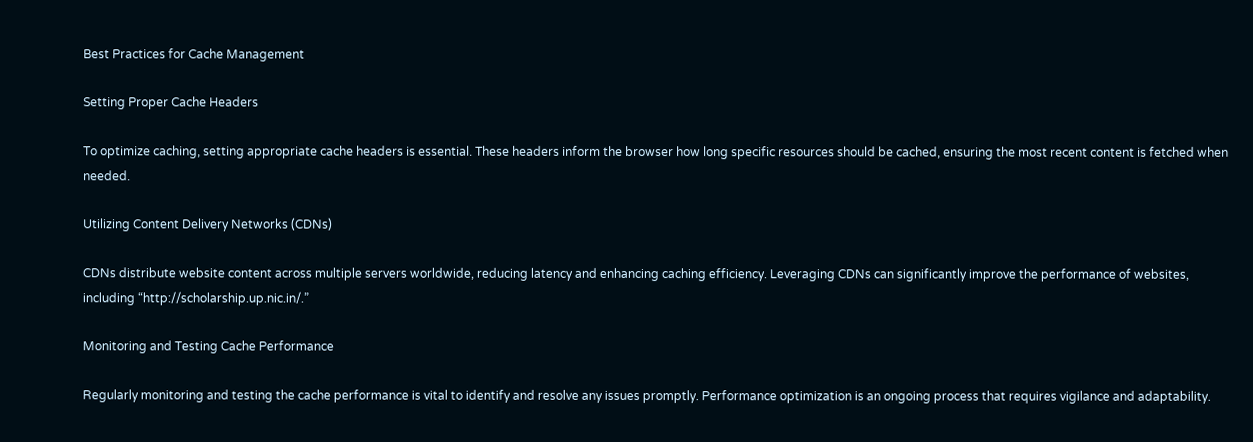Best Practices for Cache Management

Setting Proper Cache Headers

To optimize caching, setting appropriate cache headers is essential. These headers inform the browser how long specific resources should be cached, ensuring the most recent content is fetched when needed.

Utilizing Content Delivery Networks (CDNs)

CDNs distribute website content across multiple servers worldwide, reducing latency and enhancing caching efficiency. Leveraging CDNs can significantly improve the performance of websites, including “http://scholarship.up.nic.in/.”

Monitoring and Testing Cache Performance

Regularly monitoring and testing the cache performance is vital to identify and resolve any issues promptly. Performance optimization is an ongoing process that requires vigilance and adaptability.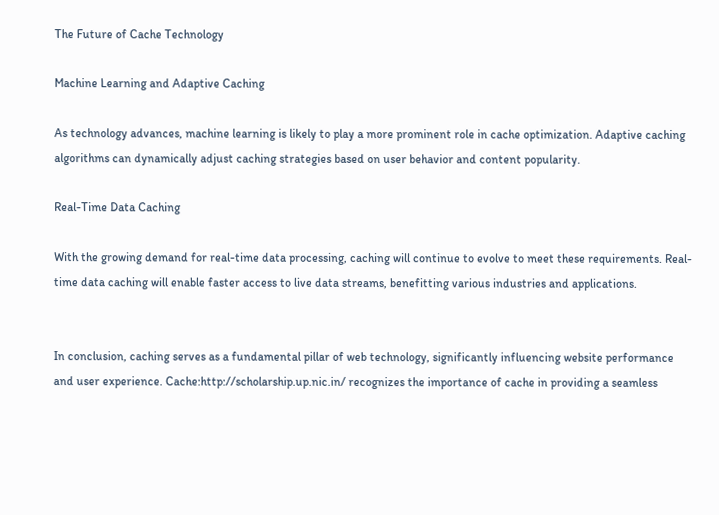The Future of Cache Technology

Machine Learning and Adaptive Caching

As technology advances, machine learning is likely to play a more prominent role in cache optimization. Adaptive caching algorithms can dynamically adjust caching strategies based on user behavior and content popularity.

Real-Time Data Caching

With the growing demand for real-time data processing, caching will continue to evolve to meet these requirements. Real-time data caching will enable faster access to live data streams, benefitting various industries and applications.


In conclusion, caching serves as a fundamental pillar of web technology, significantly influencing website performance and user experience. Cache:http://scholarship.up.nic.in/ recognizes the importance of cache in providing a seamless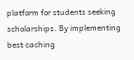platform for students seeking scholarships. By implementing best caching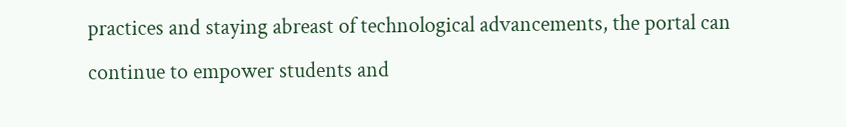practices and staying abreast of technological advancements, the portal can continue to empower students and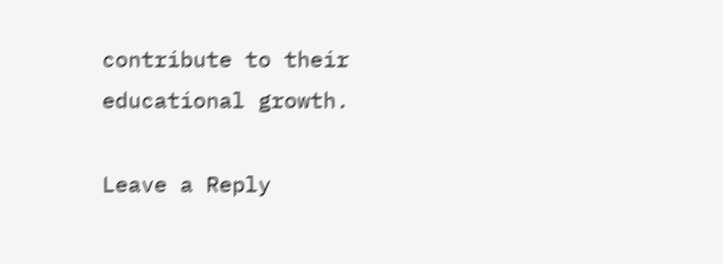contribute to their educational growth.

Leave a Reply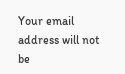Your email address will not be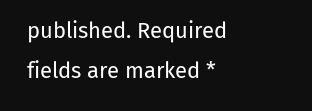published. Required fields are marked *